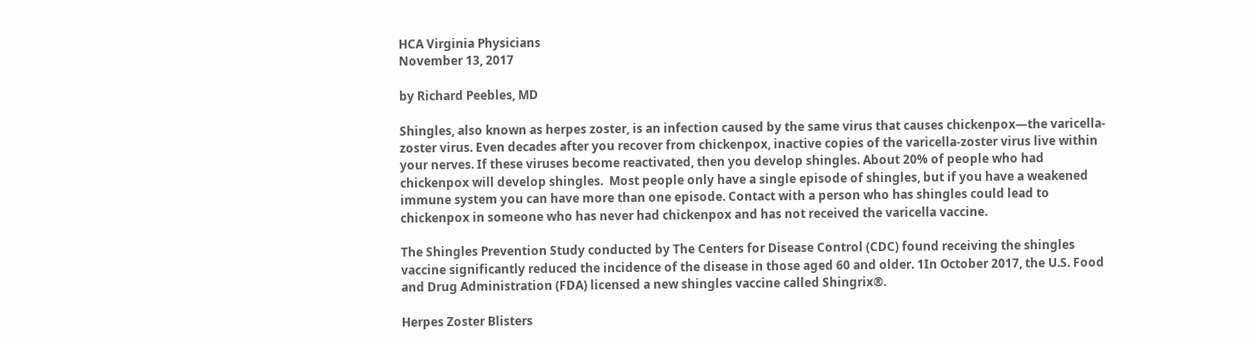HCA Virginia Physicians
November 13, 2017

by Richard Peebles, MD

Shingles, also known as herpes zoster, is an infection caused by the same virus that causes chickenpox—the varicella-zoster virus. Even decades after you recover from chickenpox, inactive copies of the varicella-zoster virus live within your nerves. If these viruses become reactivated, then you develop shingles. About 20% of people who had chickenpox will develop shingles.  Most people only have a single episode of shingles, but if you have a weakened immune system you can have more than one episode. Contact with a person who has shingles could lead to chickenpox in someone who has never had chickenpox and has not received the varicella vaccine.

The Shingles Prevention Study conducted by The Centers for Disease Control (CDC) found receiving the shingles vaccine significantly reduced the incidence of the disease in those aged 60 and older. 1In October 2017, the U.S. Food and Drug Administration (FDA) licensed a new shingles vaccine called Shingrix®.

Herpes Zoster Blisters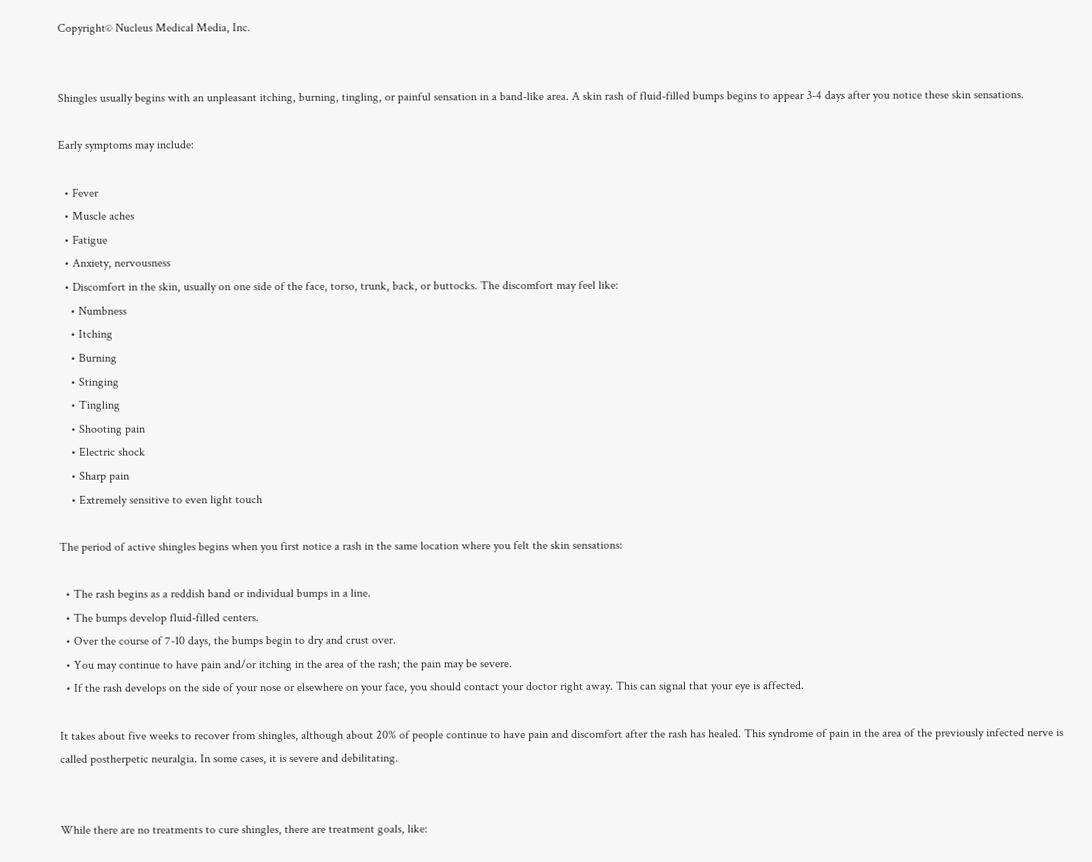Copyright© Nucleus Medical Media, Inc.


Shingles usually begins with an unpleasant itching, burning, tingling, or painful sensation in a band-like area. A skin rash of fluid-filled bumps begins to appear 3-4 days after you notice these skin sensations.

Early symptoms may include:

  • Fever
  • Muscle aches
  • Fatigue
  • Anxiety, nervousness
  • Discomfort in the skin, usually on one side of the face, torso, trunk, back, or buttocks. The discomfort may feel like:
    • Numbness
    • Itching
    • Burning
    • Stinging
    • Tingling
    • Shooting pain
    • Electric shock
    • Sharp pain
    • Extremely sensitive to even light touch

The period of active shingles begins when you first notice a rash in the same location where you felt the skin sensations:

  • The rash begins as a reddish band or individual bumps in a line.
  • The bumps develop fluid-filled centers.
  • Over the course of 7-10 days, the bumps begin to dry and crust over.
  • You may continue to have pain and/or itching in the area of the rash; the pain may be severe.
  • If the rash develops on the side of your nose or elsewhere on your face, you should contact your doctor right away. This can signal that your eye is affected.

It takes about five weeks to recover from shingles, although about 20% of people continue to have pain and discomfort after the rash has healed. This syndrome of pain in the area of the previously infected nerve is called postherpetic neuralgia. In some cases, it is severe and debilitating.


While there are no treatments to cure shingles, there are treatment goals, like: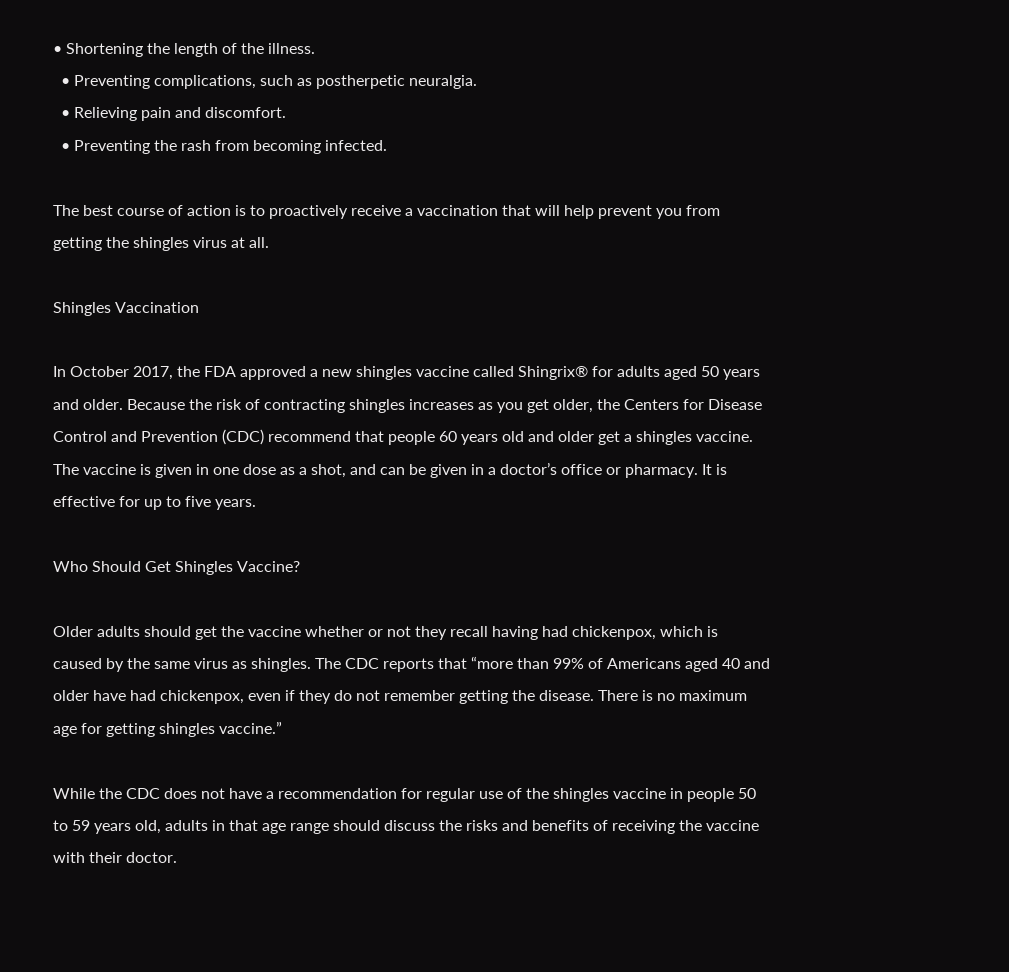• Shortening the length of the illness.
  • Preventing complications, such as postherpetic neuralgia.
  • Relieving pain and discomfort.
  • Preventing the rash from becoming infected.

The best course of action is to proactively receive a vaccination that will help prevent you from getting the shingles virus at all.

Shingles Vaccination

In October 2017, the FDA approved a new shingles vaccine called Shingrix® for adults aged 50 years and older. Because the risk of contracting shingles increases as you get older, the Centers for Disease Control and Prevention (CDC) recommend that people 60 years old and older get a shingles vaccine. The vaccine is given in one dose as a shot, and can be given in a doctor’s office or pharmacy. It is effective for up to five years.

Who Should Get Shingles Vaccine?

Older adults should get the vaccine whether or not they recall having had chickenpox, which is caused by the same virus as shingles. The CDC reports that “more than 99% of Americans aged 40 and older have had chickenpox, even if they do not remember getting the disease. There is no maximum age for getting shingles vaccine.”

While the CDC does not have a recommendation for regular use of the shingles vaccine in people 50 to 59 years old, adults in that age range should discuss the risks and benefits of receiving the vaccine with their doctor.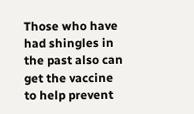Those who have had shingles in the past also can get the vaccine to help prevent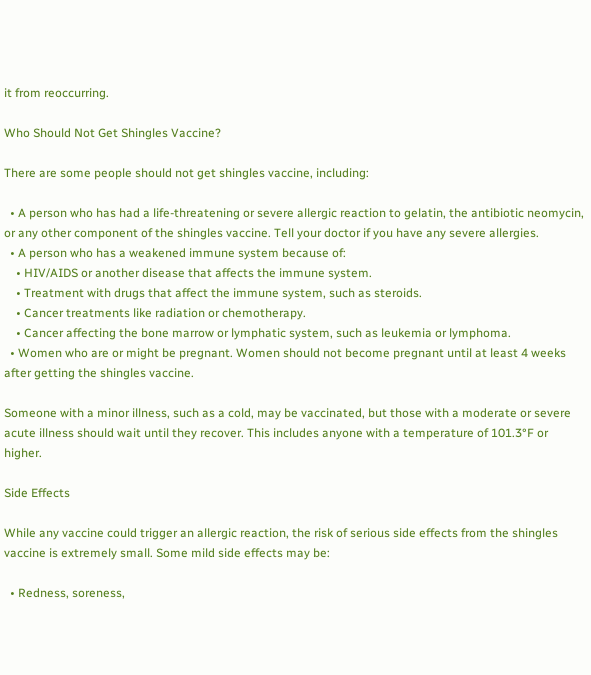it from reoccurring.

Who Should Not Get Shingles Vaccine?

There are some people should not get shingles vaccine, including:

  • A person who has had a life-threatening or severe allergic reaction to gelatin, the antibiotic neomycin, or any other component of the shingles vaccine. Tell your doctor if you have any severe allergies.
  • A person who has a weakened immune system because of:
    • HIV/AIDS or another disease that affects the immune system.
    • Treatment with drugs that affect the immune system, such as steroids.
    • Cancer treatments like radiation or chemotherapy.
    • Cancer affecting the bone marrow or lymphatic system, such as leukemia or lymphoma.
  • Women who are or might be pregnant. Women should not become pregnant until at least 4 weeks after getting the shingles vaccine.

Someone with a minor illness, such as a cold, may be vaccinated, but those with a moderate or severe acute illness should wait until they recover. This includes anyone with a temperature of 101.3°F or higher.

Side Effects

While any vaccine could trigger an allergic reaction, the risk of serious side effects from the shingles vaccine is extremely small. Some mild side effects may be:

  • Redness, soreness,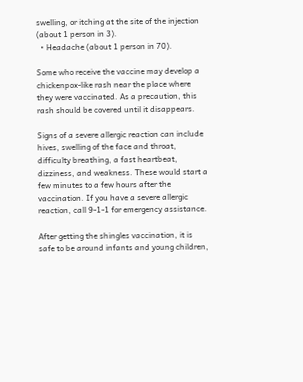swelling, or itching at the site of the injection (about 1 person in 3).
  • Headache (about 1 person in 70).

Some who receive the vaccine may develop a chickenpox-like rash near the place where they were vaccinated. As a precaution, this rash should be covered until it disappears.

Signs of a severe allergic reaction can include hives, swelling of the face and throat, difficulty breathing, a fast heartbeat, dizziness, and weakness. These would start a few minutes to a few hours after the vaccination. If you have a severe allergic reaction, call 9-1-1 for emergency assistance.

After getting the shingles vaccination, it is safe to be around infants and young children,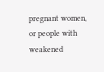pregnant women, or people with weakened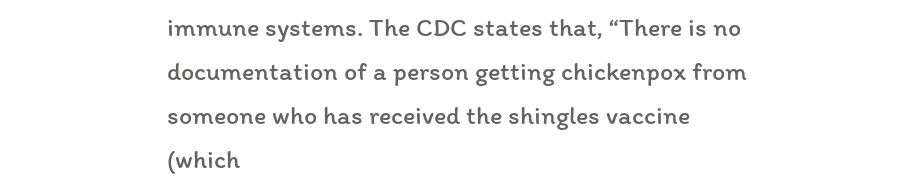immune systems. The CDC states that, “There is no documentation of a person getting chickenpox from someone who has received the shingles vaccine (which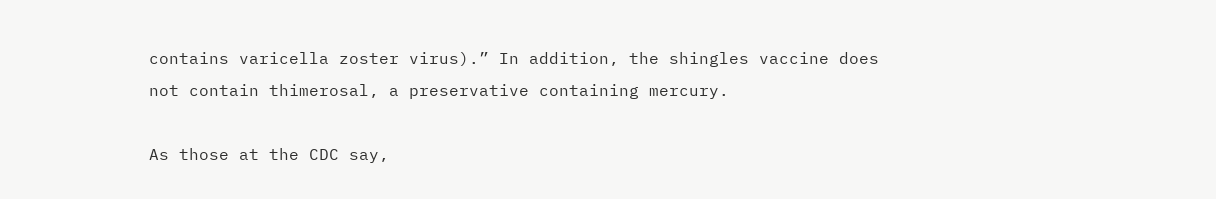contains varicella zoster virus).” In addition, the shingles vaccine does not contain thimerosal, a preservative containing mercury.

As those at the CDC say,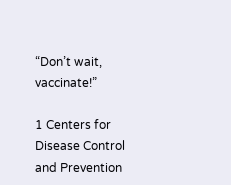“Don’t wait, vaccinate!”

1 Centers for Disease Control and Prevention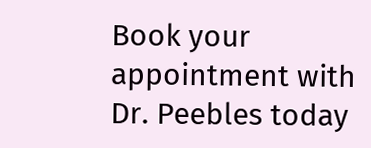Book your appointment with Dr. Peebles today